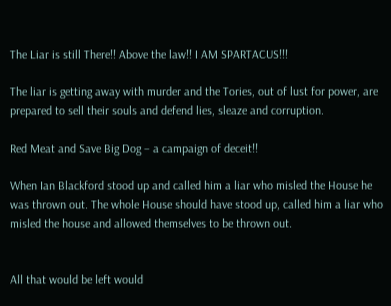The Liar is still There!! Above the law!! I AM SPARTACUS!!!

The liar is getting away with murder and the Tories, out of lust for power, are prepared to sell their souls and defend lies, sleaze and corruption.

Red Meat and Save Big Dog – a campaign of deceit!!

When Ian Blackford stood up and called him a liar who misled the House he was thrown out. The whole House should have stood up, called him a liar who misled the house and allowed themselves to be thrown out.


All that would be left would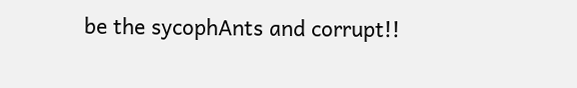be the sycophAnts and corrupt!!